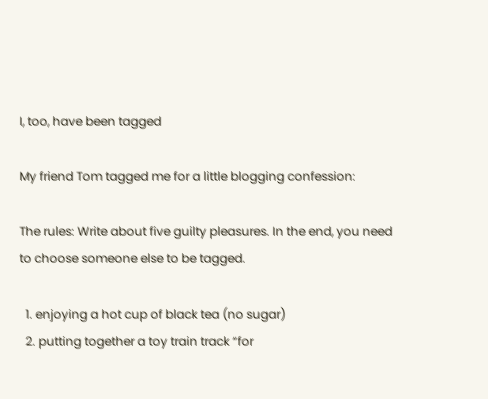I, too, have been tagged

My friend Tom tagged me for a little blogging confession:

The rules: Write about five guilty pleasures. In the end, you need to choose someone else to be tagged.

  1. enjoying a hot cup of black tea (no sugar)
  2. putting together a toy train track “for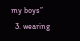my boys”
  3. wearing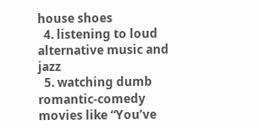house shoes
  4. listening to loud alternative music and jazz
  5. watching dumb romantic-comedy movies like “You’ve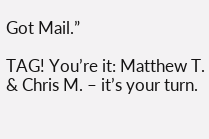Got Mail.”

TAG! You’re it: Matthew T. & Chris M. – it’s your turn.